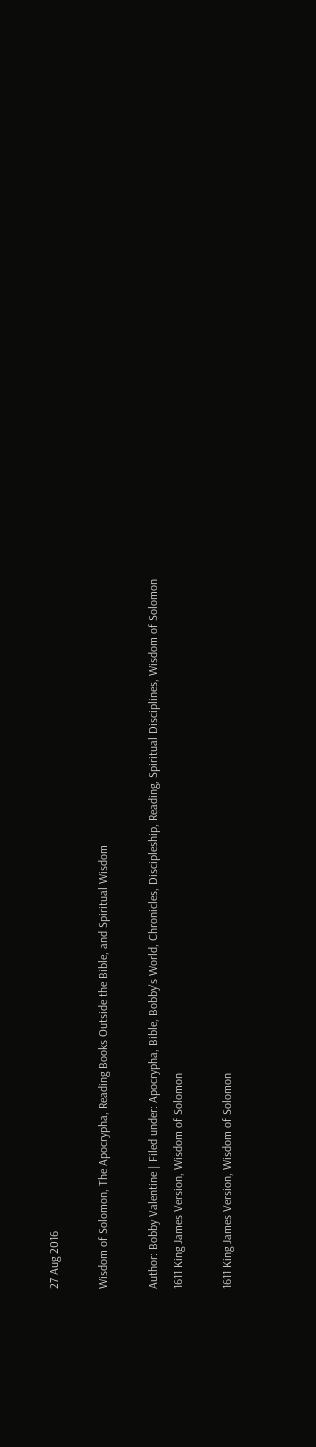27 Aug 2016

Wisdom of Solomon, The Apocrypha, Reading Books Outside the Bible, and Spiritual Wisdom

Author: Bobby Valentine | Filed under: Apocrypha, Bible, Bobby's World, Chronicles, Discipleship, Reading, Spiritual Disciplines, Wisdom of Solomon
1611 King James Version, Wisdom of Solomon

1611 King James Version, Wisdom of Solomon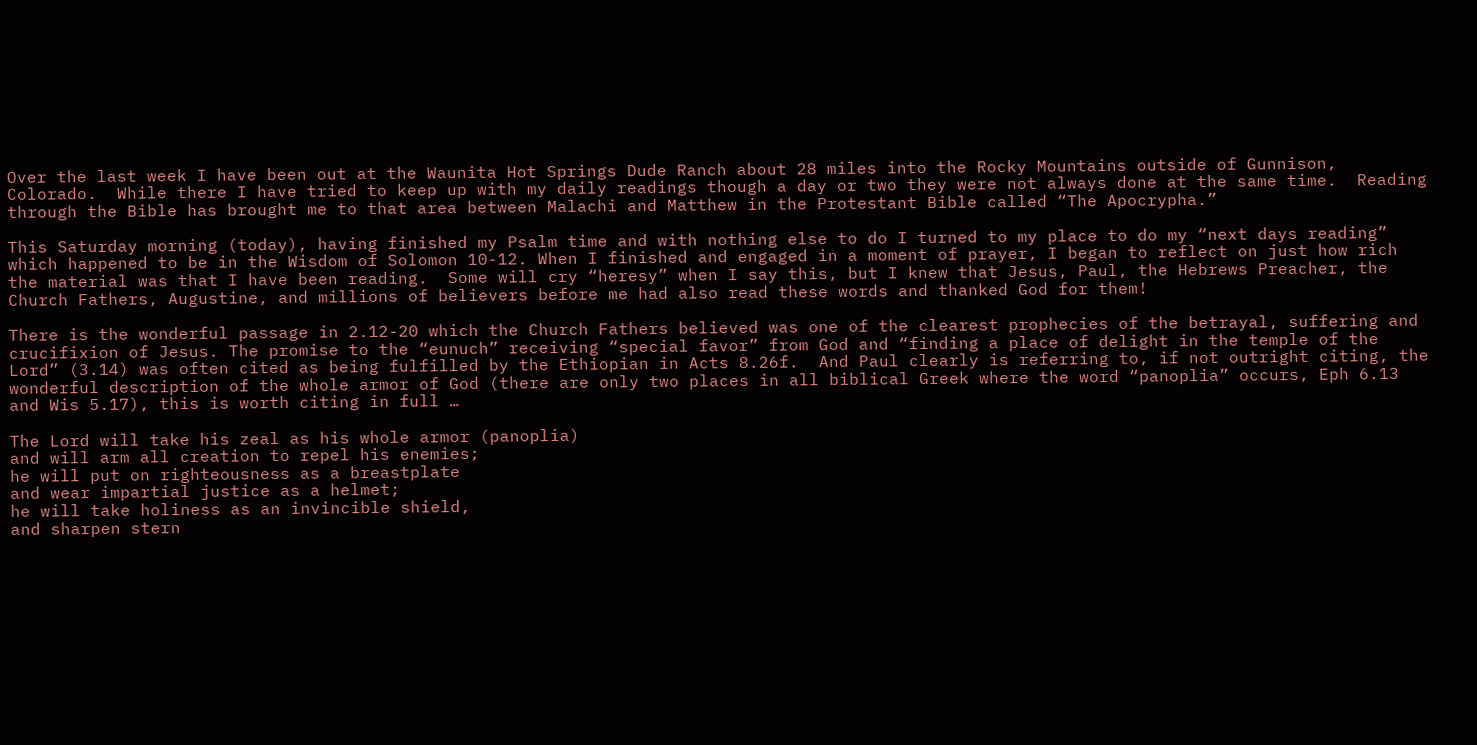Over the last week I have been out at the Waunita Hot Springs Dude Ranch about 28 miles into the Rocky Mountains outside of Gunnison, Colorado.  While there I have tried to keep up with my daily readings though a day or two they were not always done at the same time.  Reading through the Bible has brought me to that area between Malachi and Matthew in the Protestant Bible called “The Apocrypha.”

This Saturday morning (today), having finished my Psalm time and with nothing else to do I turned to my place to do my “next days reading” which happened to be in the Wisdom of Solomon 10-12. When I finished and engaged in a moment of prayer, I began to reflect on just how rich the material was that I have been reading.  Some will cry “heresy” when I say this, but I knew that Jesus, Paul, the Hebrews Preacher, the Church Fathers, Augustine, and millions of believers before me had also read these words and thanked God for them!

There is the wonderful passage in 2.12-20 which the Church Fathers believed was one of the clearest prophecies of the betrayal, suffering and crucifixion of Jesus. The promise to the “eunuch” receiving “special favor” from God and “finding a place of delight in the temple of the Lord” (3.14) was often cited as being fulfilled by the Ethiopian in Acts 8.26f.  And Paul clearly is referring to, if not outright citing, the wonderful description of the whole armor of God (there are only two places in all biblical Greek where the word “panoplia” occurs, Eph 6.13 and Wis 5.17), this is worth citing in full …

The Lord will take his zeal as his whole armor (panoplia)
and will arm all creation to repel his enemies;
he will put on righteousness as a breastplate
and wear impartial justice as a helmet;
he will take holiness as an invincible shield,
and sharpen stern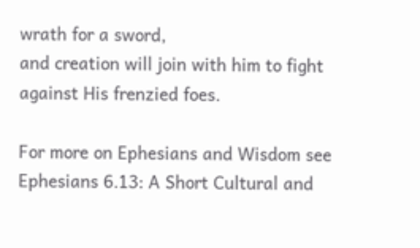wrath for a sword,
and creation will join with him to fight
against His frenzied foes.

For more on Ephesians and Wisdom see Ephesians 6.13: A Short Cultural and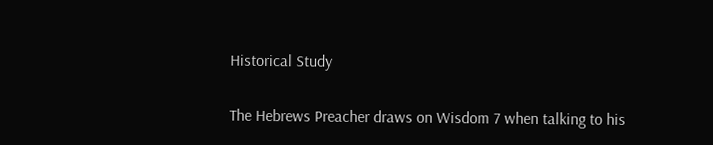Historical Study

The Hebrews Preacher draws on Wisdom 7 when talking to his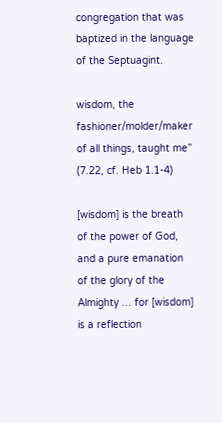congregation that was baptized in the language of the Septuagint.

wisdom, the fashioner/molder/maker of all things, taught me” (7.22, cf. Heb 1.1-4)

[wisdom] is the breath of the power of God, and a pure emanation of the glory of the Almighty … for [wisdom] is a reflection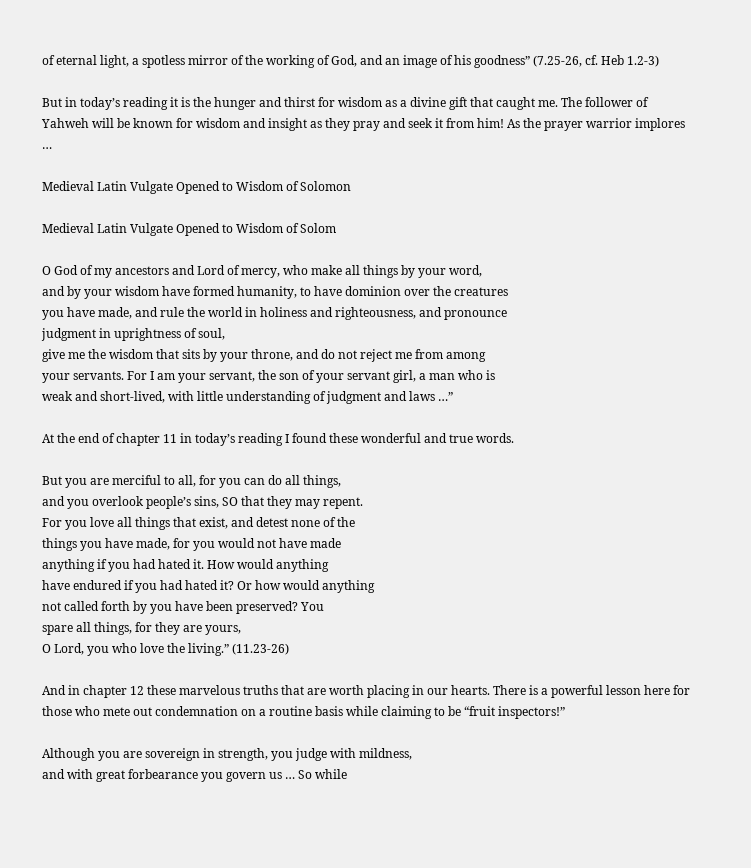of eternal light, a spotless mirror of the working of God, and an image of his goodness” (7.25-26, cf. Heb 1.2-3)

But in today’s reading it is the hunger and thirst for wisdom as a divine gift that caught me. The follower of Yahweh will be known for wisdom and insight as they pray and seek it from him! As the prayer warrior implores …

Medieval Latin Vulgate Opened to Wisdom of Solomon

Medieval Latin Vulgate Opened to Wisdom of Solom

O God of my ancestors and Lord of mercy, who make all things by your word,
and by your wisdom have formed humanity, to have dominion over the creatures
you have made, and rule the world in holiness and righteousness, and pronounce
judgment in uprightness of soul,
give me the wisdom that sits by your throne, and do not reject me from among
your servants. For I am your servant, the son of your servant girl, a man who is
weak and short-lived, with little understanding of judgment and laws …”

At the end of chapter 11 in today’s reading I found these wonderful and true words.

But you are merciful to all, for you can do all things,
and you overlook people’s sins, SO that they may repent.
For you love all things that exist, and detest none of the
things you have made, for you would not have made
anything if you had hated it. How would anything
have endured if you had hated it? Or how would anything
not called forth by you have been preserved? You
spare all things, for they are yours,
O Lord, you who love the living.” (11.23-26)

And in chapter 12 these marvelous truths that are worth placing in our hearts. There is a powerful lesson here for those who mete out condemnation on a routine basis while claiming to be “fruit inspectors!”

Although you are sovereign in strength, you judge with mildness,
and with great forbearance you govern us … So while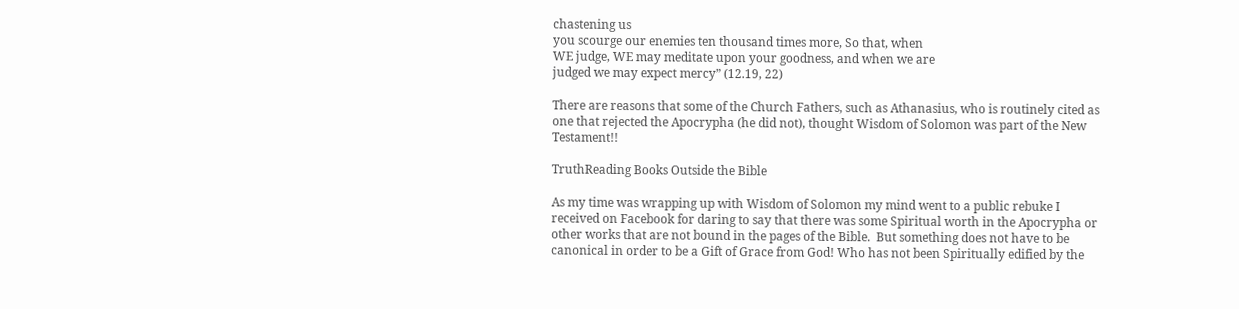chastening us
you scourge our enemies ten thousand times more, So that, when
WE judge, WE may meditate upon your goodness, and when we are
judged we may expect mercy” (12.19, 22)

There are reasons that some of the Church Fathers, such as Athanasius, who is routinely cited as one that rejected the Apocrypha (he did not), thought Wisdom of Solomon was part of the New Testament!!

TruthReading Books Outside the Bible

As my time was wrapping up with Wisdom of Solomon my mind went to a public rebuke I received on Facebook for daring to say that there was some Spiritual worth in the Apocrypha or other works that are not bound in the pages of the Bible.  But something does not have to be canonical in order to be a Gift of Grace from God! Who has not been Spiritually edified by the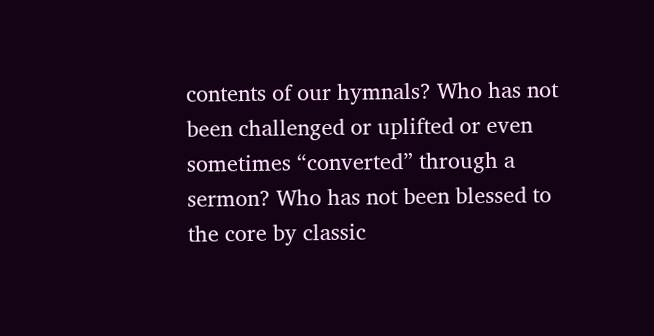contents of our hymnals? Who has not been challenged or uplifted or even sometimes “converted” through a sermon? Who has not been blessed to the core by classic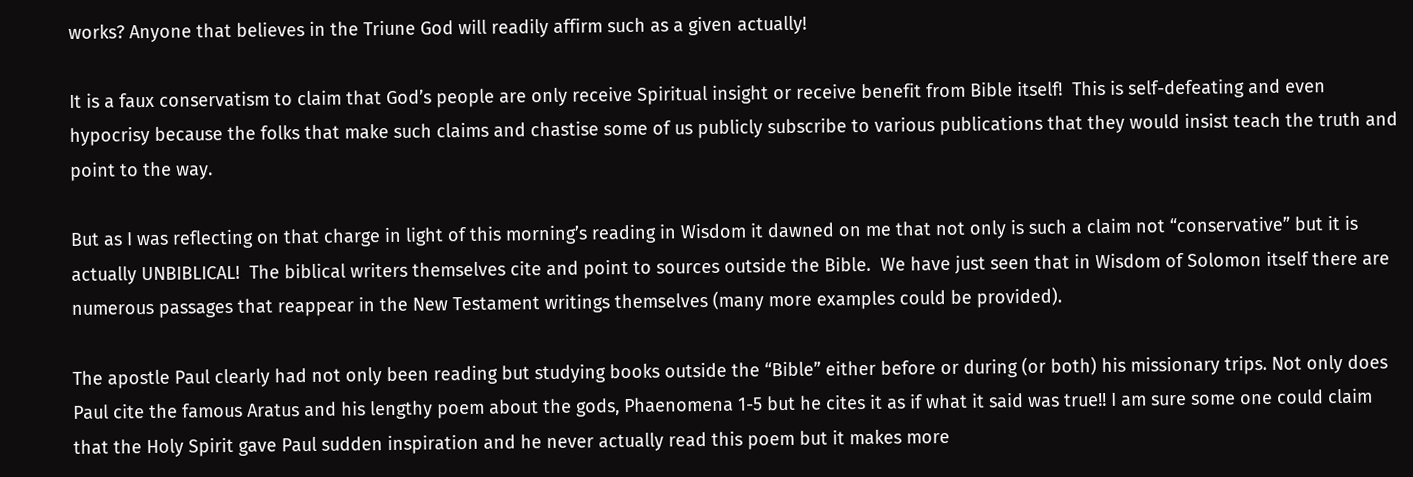works? Anyone that believes in the Triune God will readily affirm such as a given actually!

It is a faux conservatism to claim that God’s people are only receive Spiritual insight or receive benefit from Bible itself!  This is self-defeating and even hypocrisy because the folks that make such claims and chastise some of us publicly subscribe to various publications that they would insist teach the truth and point to the way.

But as I was reflecting on that charge in light of this morning’s reading in Wisdom it dawned on me that not only is such a claim not “conservative” but it is actually UNBIBLICAL!  The biblical writers themselves cite and point to sources outside the Bible.  We have just seen that in Wisdom of Solomon itself there are numerous passages that reappear in the New Testament writings themselves (many more examples could be provided).

The apostle Paul clearly had not only been reading but studying books outside the “Bible” either before or during (or both) his missionary trips. Not only does Paul cite the famous Aratus and his lengthy poem about the gods, Phaenomena 1-5 but he cites it as if what it said was true!! I am sure some one could claim that the Holy Spirit gave Paul sudden inspiration and he never actually read this poem but it makes more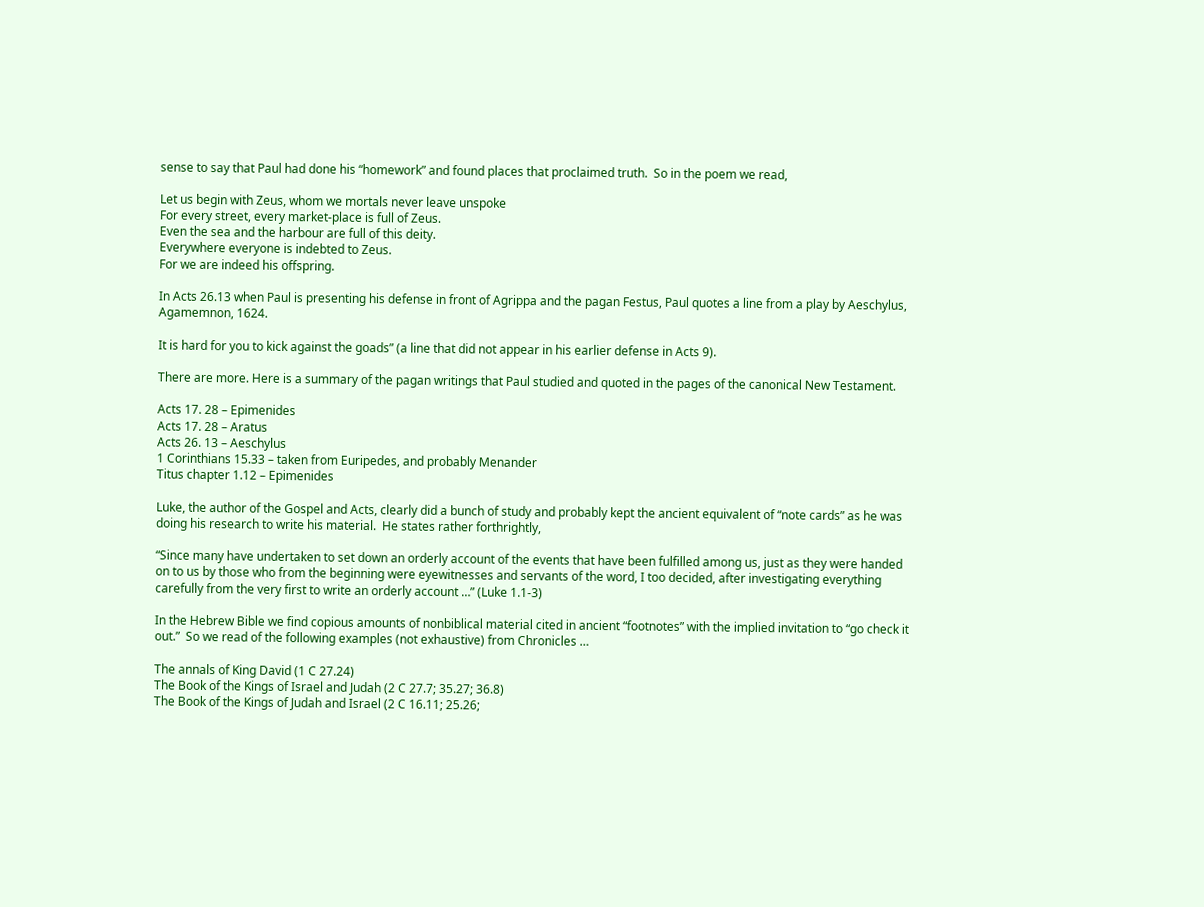sense to say that Paul had done his “homework” and found places that proclaimed truth.  So in the poem we read,

Let us begin with Zeus, whom we mortals never leave unspoke
For every street, every market-place is full of Zeus.
Even the sea and the harbour are full of this deity.
Everywhere everyone is indebted to Zeus.
For we are indeed his offspring.

In Acts 26.13 when Paul is presenting his defense in front of Agrippa and the pagan Festus, Paul quotes a line from a play by Aeschylus, Agamemnon, 1624.

It is hard for you to kick against the goads” (a line that did not appear in his earlier defense in Acts 9).

There are more. Here is a summary of the pagan writings that Paul studied and quoted in the pages of the canonical New Testament.

Acts 17. 28 – Epimenides
Acts 17. 28 – Aratus
Acts 26. 13 – Aeschylus
1 Corinthians 15.33 – taken from Euripedes, and probably Menander
Titus chapter 1.12 – Epimenides

Luke, the author of the Gospel and Acts, clearly did a bunch of study and probably kept the ancient equivalent of “note cards” as he was doing his research to write his material.  He states rather forthrightly,

“Since many have undertaken to set down an orderly account of the events that have been fulfilled among us, just as they were handed on to us by those who from the beginning were eyewitnesses and servants of the word, I too decided, after investigating everything carefully from the very first to write an orderly account …” (Luke 1.1-3)

In the Hebrew Bible we find copious amounts of nonbiblical material cited in ancient “footnotes” with the implied invitation to “go check it out.”  So we read of the following examples (not exhaustive) from Chronicles …

The annals of King David (1 C 27.24)
The Book of the Kings of Israel and Judah (2 C 27.7; 35.27; 36.8)
The Book of the Kings of Judah and Israel (2 C 16.11; 25.26;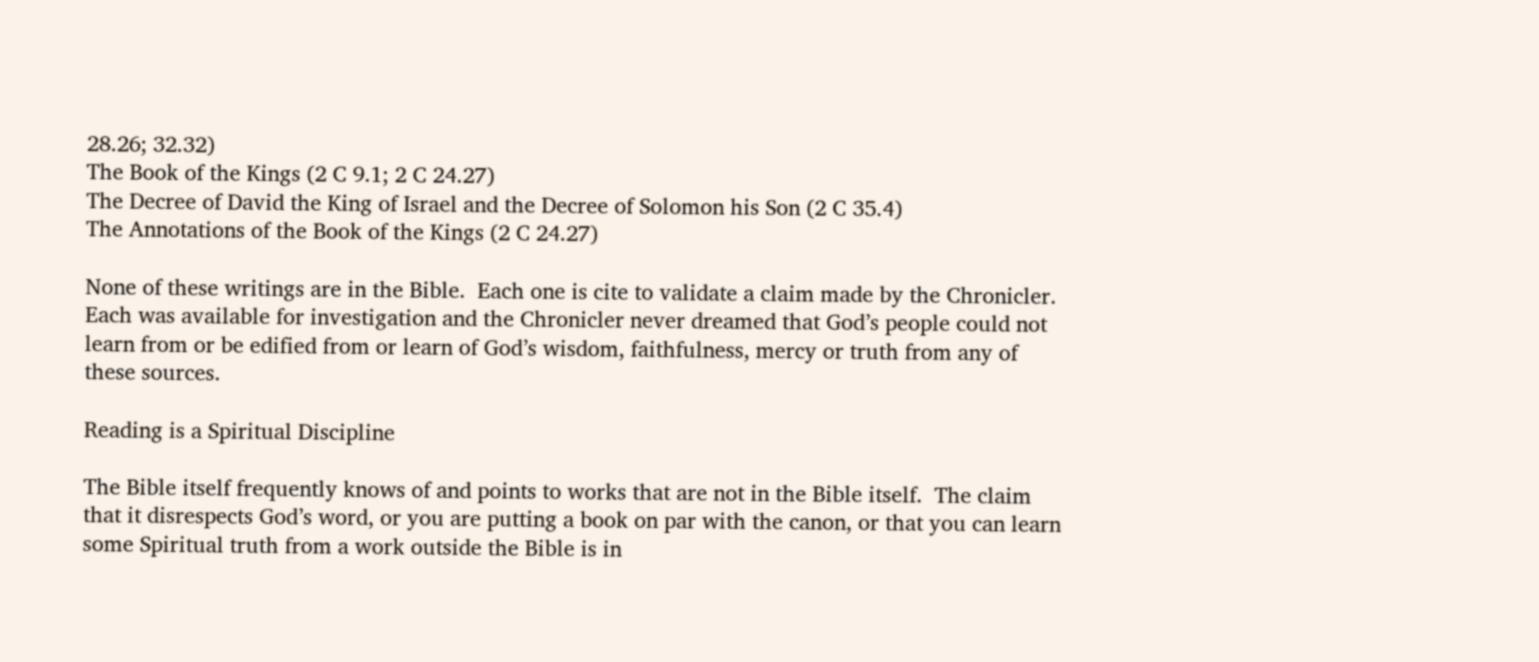28.26; 32.32)
The Book of the Kings (2 C 9.1; 2 C 24.27)
The Decree of David the King of Israel and the Decree of Solomon his Son (2 C 35.4)
The Annotations of the Book of the Kings (2 C 24.27)

None of these writings are in the Bible.  Each one is cite to validate a claim made by the Chronicler.  Each was available for investigation and the Chronicler never dreamed that God’s people could not learn from or be edified from or learn of God’s wisdom, faithfulness, mercy or truth from any of these sources.

Reading is a Spiritual Discipline

The Bible itself frequently knows of and points to works that are not in the Bible itself.  The claim that it disrespects God’s word, or you are putting a book on par with the canon, or that you can learn some Spiritual truth from a work outside the Bible is in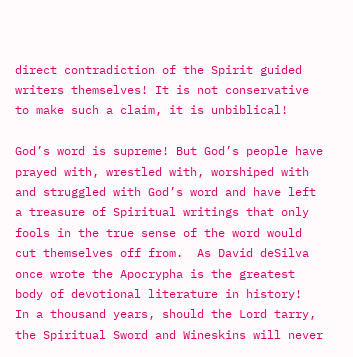direct contradiction of the Spirit guided writers themselves! It is not conservative to make such a claim, it is unbiblical!

God’s word is supreme! But God’s people have prayed with, wrestled with, worshiped with and struggled with God’s word and have left a treasure of Spiritual writings that only fools in the true sense of the word would cut themselves off from.  As David deSilva once wrote the Apocrypha is the greatest body of devotional literature in history!  In a thousand years, should the Lord tarry, the Spiritual Sword and Wineskins will never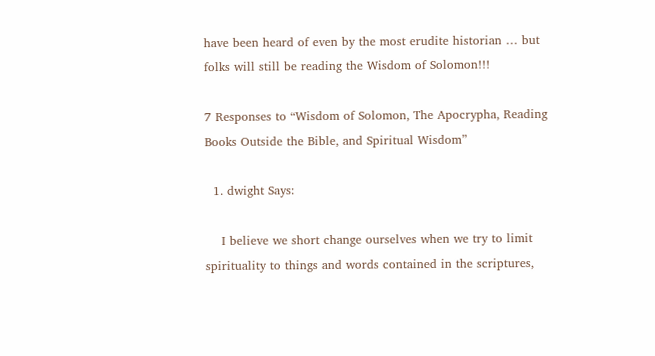have been heard of even by the most erudite historian … but folks will still be reading the Wisdom of Solomon!!!

7 Responses to “Wisdom of Solomon, The Apocrypha, Reading Books Outside the Bible, and Spiritual Wisdom”

  1. dwight Says:

    I believe we short change ourselves when we try to limit spirituality to things and words contained in the scriptures,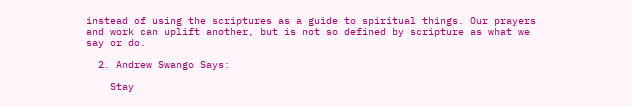instead of using the scriptures as a guide to spiritual things. Our prayers and work can uplift another, but is not so defined by scripture as what we say or do.

  2. Andrew Swango Says:

    Stay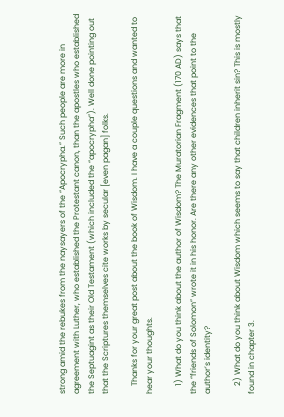strong amid the rebukes from the naysayers of the “Apocrypha.” Such people are more in agreement with Luther, who established the Protestant canon, than the apostles who established the Septuagint as their Old Testament (which included the “apocrypha”). Well done pointing out that the Scriptures themselves cite works by secular [even pagan] folks.

    Thanks for your great post about the book of Wisdom. I have a couple questions and wanted to hear your thoughts.

    1) What do you think about the author of Wisdom? The Muratorian Fragment (170 AD) says that the “friends of Solomon” wrote it in his honor. Are there any other evidences that point to the author’s identity?

    2) What do you think about Wisdom which seems to say that children inherit sin? This is mostly found in chapter 3.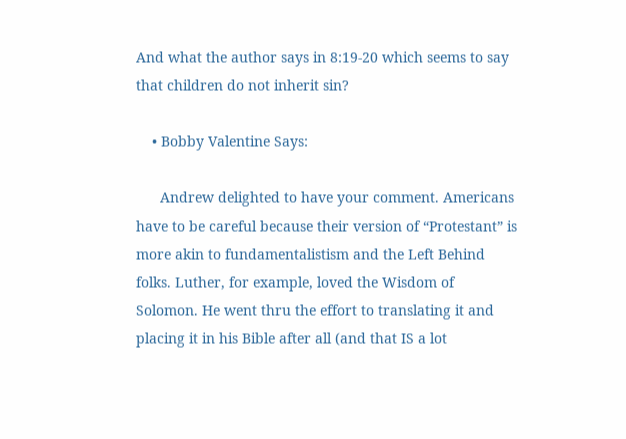And what the author says in 8:19-20 which seems to say that children do not inherit sin?

    • Bobby Valentine Says:

      Andrew delighted to have your comment. Americans have to be careful because their version of “Protestant” is more akin to fundamentalistism and the Left Behind folks. Luther, for example, loved the Wisdom of Solomon. He went thru the effort to translating it and placing it in his Bible after all (and that IS a lot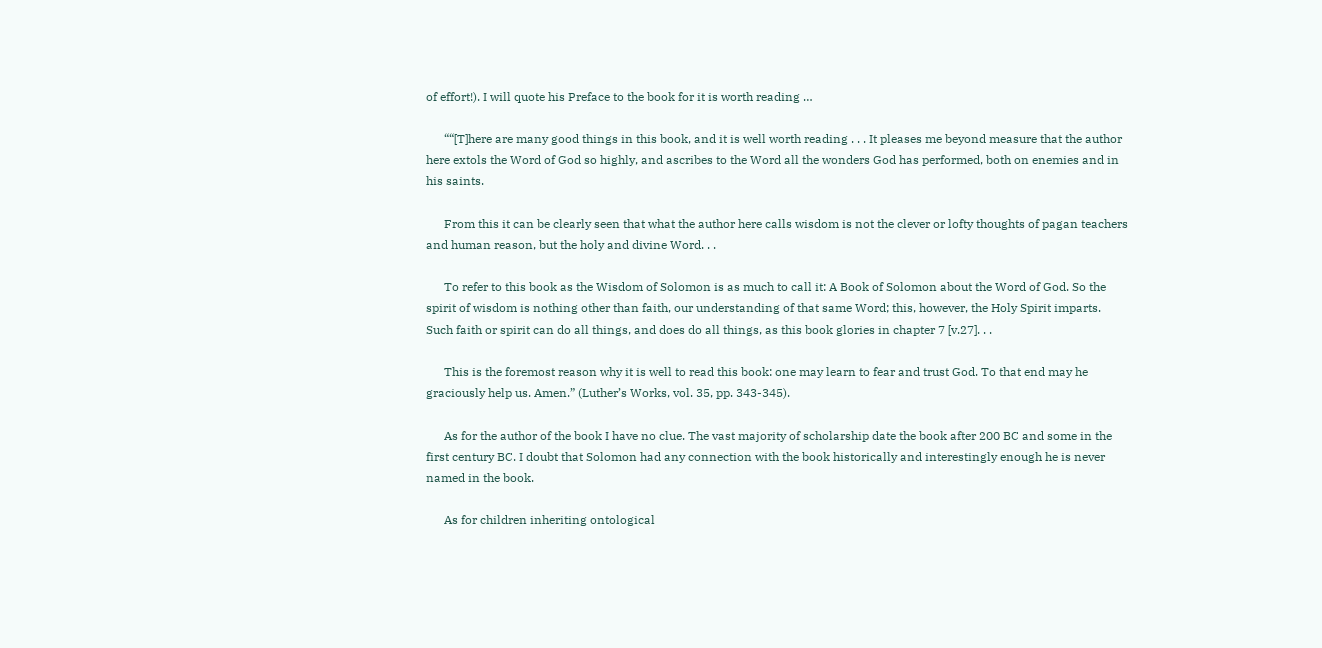of effort!). I will quote his Preface to the book for it is worth reading …

      ““[T]here are many good things in this book, and it is well worth reading . . . It pleases me beyond measure that the author here extols the Word of God so highly, and ascribes to the Word all the wonders God has performed, both on enemies and in his saints.

      From this it can be clearly seen that what the author here calls wisdom is not the clever or lofty thoughts of pagan teachers and human reason, but the holy and divine Word. . .

      To refer to this book as the Wisdom of Solomon is as much to call it: A Book of Solomon about the Word of God. So the spirit of wisdom is nothing other than faith, our understanding of that same Word; this, however, the Holy Spirit imparts. Such faith or spirit can do all things, and does do all things, as this book glories in chapter 7 [v.27]. . .

      This is the foremost reason why it is well to read this book: one may learn to fear and trust God. To that end may he graciously help us. Amen.” (Luther’s Works, vol. 35, pp. 343-345).

      As for the author of the book I have no clue. The vast majority of scholarship date the book after 200 BC and some in the first century BC. I doubt that Solomon had any connection with the book historically and interestingly enough he is never named in the book.

      As for children inheriting ontological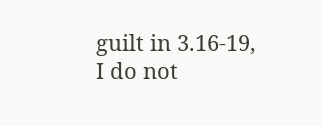guilt in 3.16-19, I do not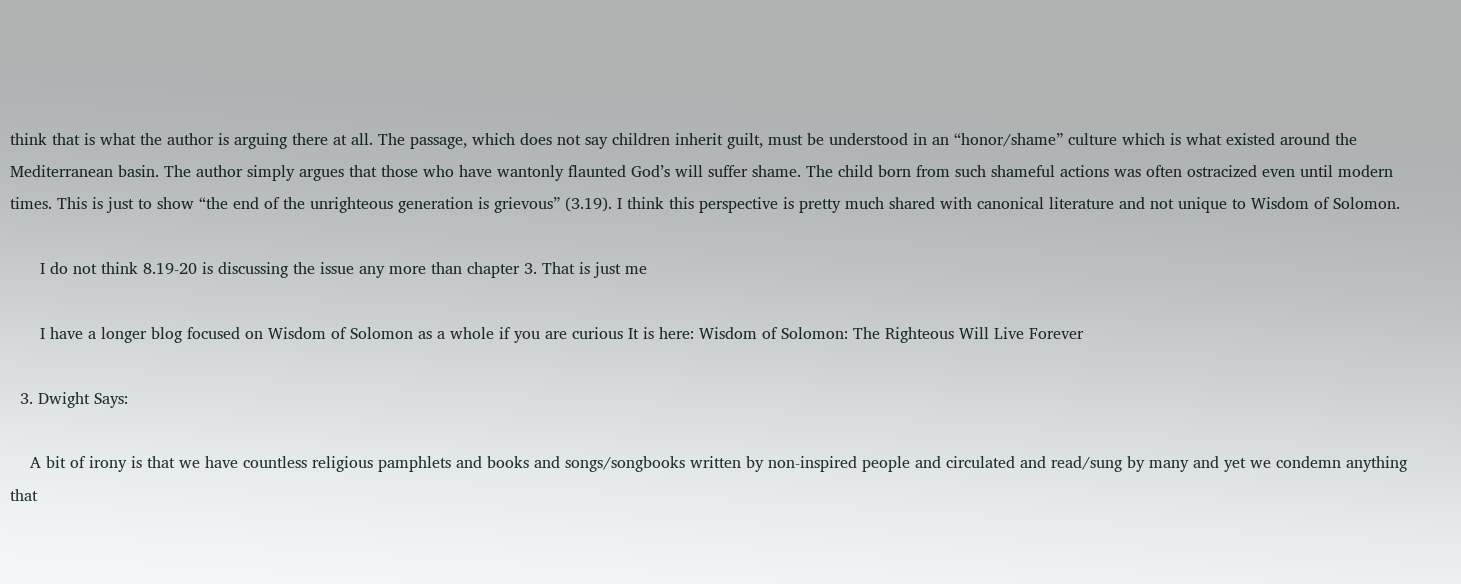think that is what the author is arguing there at all. The passage, which does not say children inherit guilt, must be understood in an “honor/shame” culture which is what existed around the Mediterranean basin. The author simply argues that those who have wantonly flaunted God’s will suffer shame. The child born from such shameful actions was often ostracized even until modern times. This is just to show “the end of the unrighteous generation is grievous” (3.19). I think this perspective is pretty much shared with canonical literature and not unique to Wisdom of Solomon.

      I do not think 8.19-20 is discussing the issue any more than chapter 3. That is just me

      I have a longer blog focused on Wisdom of Solomon as a whole if you are curious It is here: Wisdom of Solomon: The Righteous Will Live Forever

  3. Dwight Says:

    A bit of irony is that we have countless religious pamphlets and books and songs/songbooks written by non-inspired people and circulated and read/sung by many and yet we condemn anything that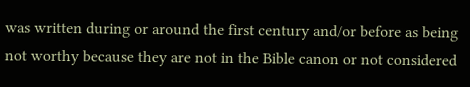was written during or around the first century and/or before as being not worthy because they are not in the Bible canon or not considered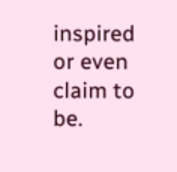inspired or even claim to be.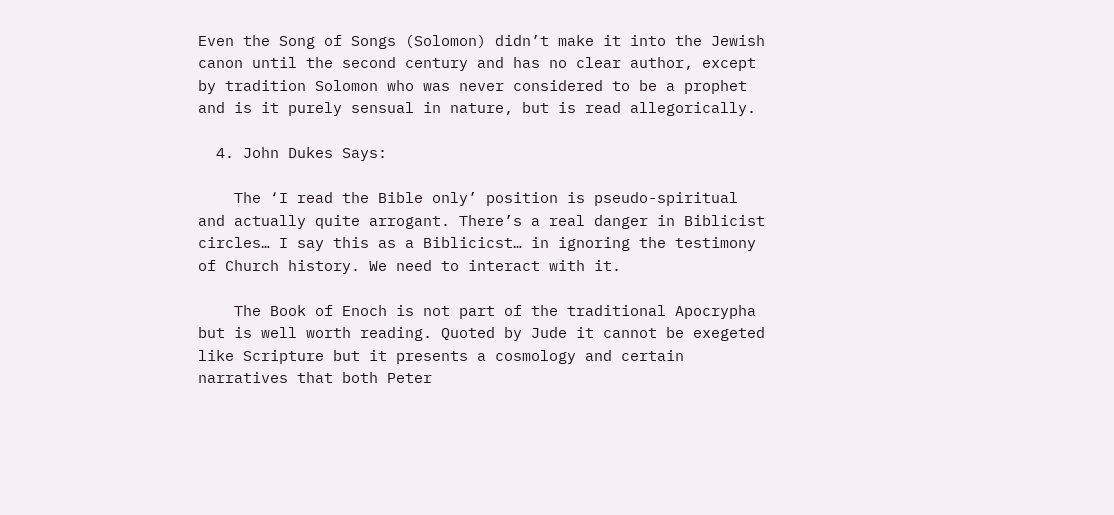Even the Song of Songs (Solomon) didn’t make it into the Jewish canon until the second century and has no clear author, except by tradition Solomon who was never considered to be a prophet and is it purely sensual in nature, but is read allegorically.

  4. John Dukes Says:

    The ‘I read the Bible only’ position is pseudo-spiritual and actually quite arrogant. There’s a real danger in Biblicist circles… I say this as a Biblicicst… in ignoring the testimony of Church history. We need to interact with it.

    The Book of Enoch is not part of the traditional Apocrypha but is well worth reading. Quoted by Jude it cannot be exegeted like Scripture but it presents a cosmology and certain narratives that both Peter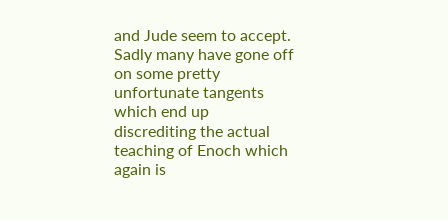and Jude seem to accept. Sadly many have gone off on some pretty unfortunate tangents which end up discrediting the actual teaching of Enoch which again is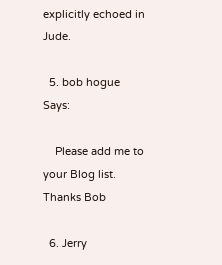explicitly echoed in Jude.

  5. bob hogue Says:

    Please add me to your Blog list. Thanks Bob

  6. Jerry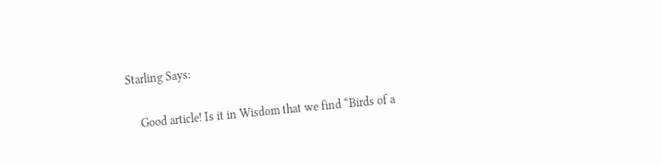Starling Says:

    Good article! Is it in Wisdom that we find “Birds of a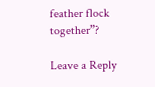feather flock together”?

Leave a Reply